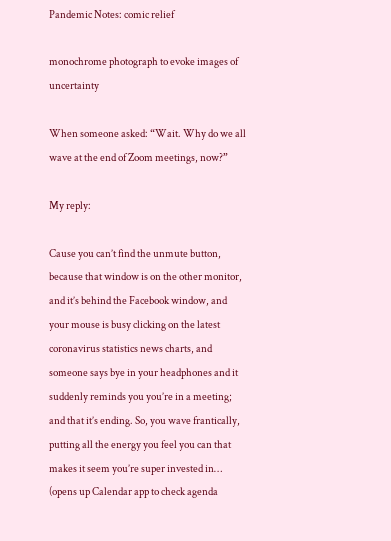Pandemic Notes: comic relief

monochrome photograph to evoke images of uncertainty

When someone asked: “Wait. Why do we all wave at the end of Zoom meetings, now?”

My reply:

Cause you can’t find the unmute button, because that window is on the other monitor, and it’s behind the Facebook window, and your mouse is busy clicking on the latest coronavirus statistics news charts, and someone says bye in your headphones and it suddenly reminds you you’re in a meeting; and that it’s ending. So, you wave frantically, putting all the energy you feel you can that makes it seem you’re super invested in… (opens up Calendar app to check agenda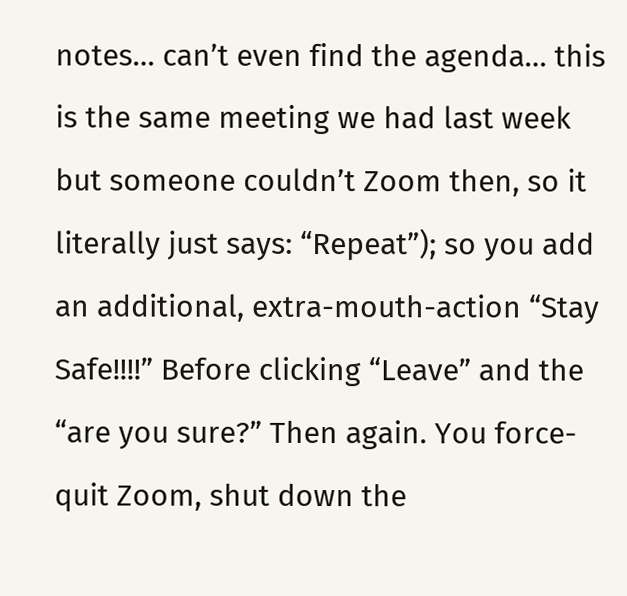notes… can’t even find the agenda… this is the same meeting we had last week but someone couldn’t Zoom then, so it literally just says: “Repeat”); so you add an additional, extra-mouth-action “Stay Safe!!!!” Before clicking “Leave” and the “are you sure?” Then again. You force-quit Zoom, shut down the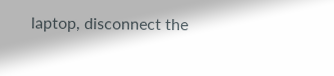laptop, disconnect the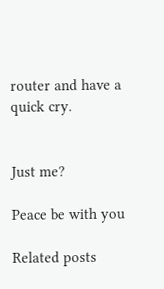router and have a quick cry.


Just me?

Peace be with you

Related posts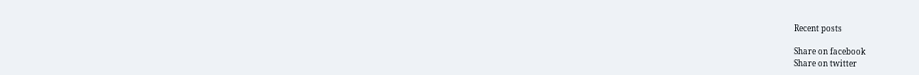Recent posts

Share on facebook
Share on twitter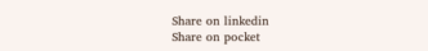Share on linkedin
Share on pocket